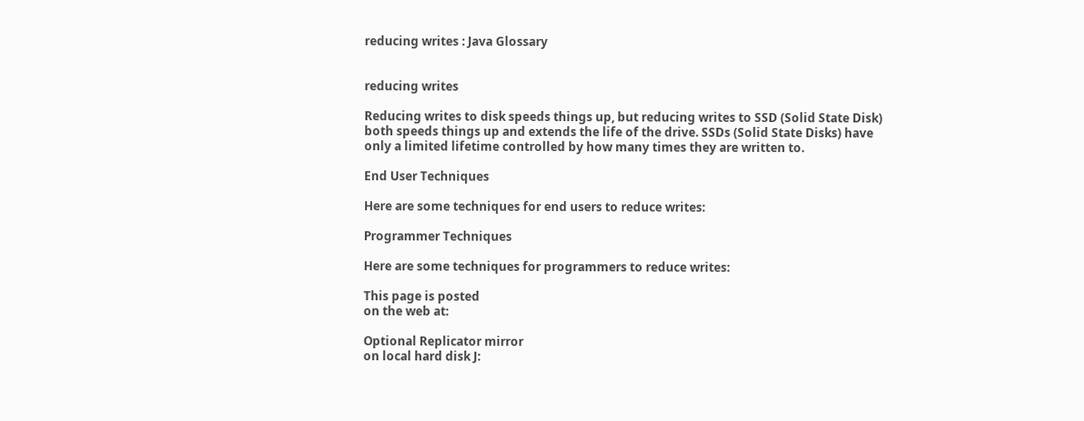reducing writes : Java Glossary


reducing writes

Reducing writes to disk speeds things up, but reducing writes to SSD (Solid State Disk) both speeds things up and extends the life of the drive. SSDs (Solid State Disks) have only a limited lifetime controlled by how many times they are written to.

End User Techniques

Here are some techniques for end users to reduce writes:

Programmer Techniques

Here are some techniques for programmers to reduce writes:

This page is posted
on the web at:

Optional Replicator mirror
on local hard disk J: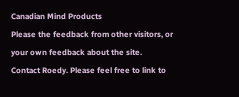Canadian Mind Products
Please the feedback from other visitors, or your own feedback about the site.
Contact Roedy. Please feel free to link to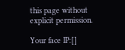this page without explicit permission.

Your face IP:[]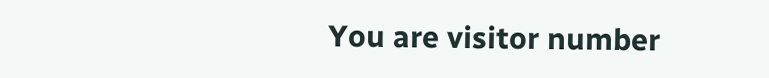You are visitor number